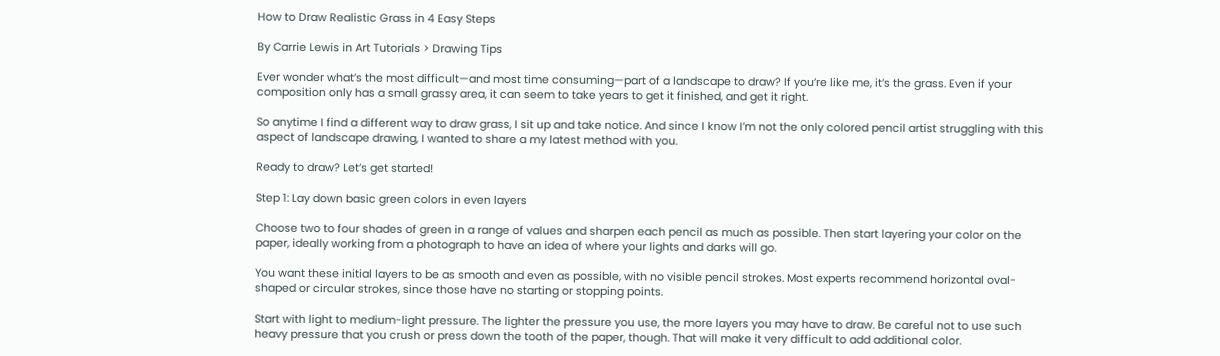How to Draw Realistic Grass in 4 Easy Steps

By Carrie Lewis in Art Tutorials > Drawing Tips

Ever wonder what’s the most difficult—and most time consuming—part of a landscape to draw? If you’re like me, it’s the grass. Even if your composition only has a small grassy area, it can seem to take years to get it finished, and get it right.

So anytime I find a different way to draw grass, I sit up and take notice. And since I know I’m not the only colored pencil artist struggling with this aspect of landscape drawing, I wanted to share a my latest method with you.

Ready to draw? Let’s get started!

Step 1: Lay down basic green colors in even layers

Choose two to four shades of green in a range of values and sharpen each pencil as much as possible. Then start layering your color on the paper, ideally working from a photograph to have an idea of where your lights and darks will go.

You want these initial layers to be as smooth and even as possible, with no visible pencil strokes. Most experts recommend horizontal oval-shaped or circular strokes, since those have no starting or stopping points.

Start with light to medium-light pressure. The lighter the pressure you use, the more layers you may have to draw. Be careful not to use such heavy pressure that you crush or press down the tooth of the paper, though. That will make it very difficult to add additional color.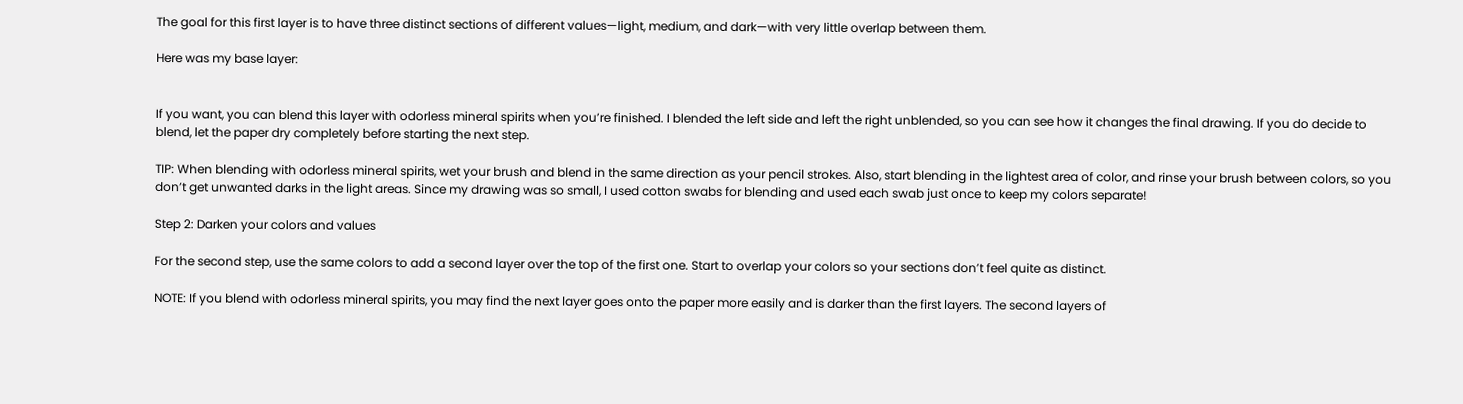The goal for this first layer is to have three distinct sections of different values—light, medium, and dark—with very little overlap between them.

Here was my base layer:


If you want, you can blend this layer with odorless mineral spirits when you’re finished. I blended the left side and left the right unblended, so you can see how it changes the final drawing. If you do decide to blend, let the paper dry completely before starting the next step.

TIP: When blending with odorless mineral spirits, wet your brush and blend in the same direction as your pencil strokes. Also, start blending in the lightest area of color, and rinse your brush between colors, so you don’t get unwanted darks in the light areas. Since my drawing was so small, I used cotton swabs for blending and used each swab just once to keep my colors separate!

Step 2: Darken your colors and values

For the second step, use the same colors to add a second layer over the top of the first one. Start to overlap your colors so your sections don’t feel quite as distinct.

NOTE: If you blend with odorless mineral spirits, you may find the next layer goes onto the paper more easily and is darker than the first layers. The second layers of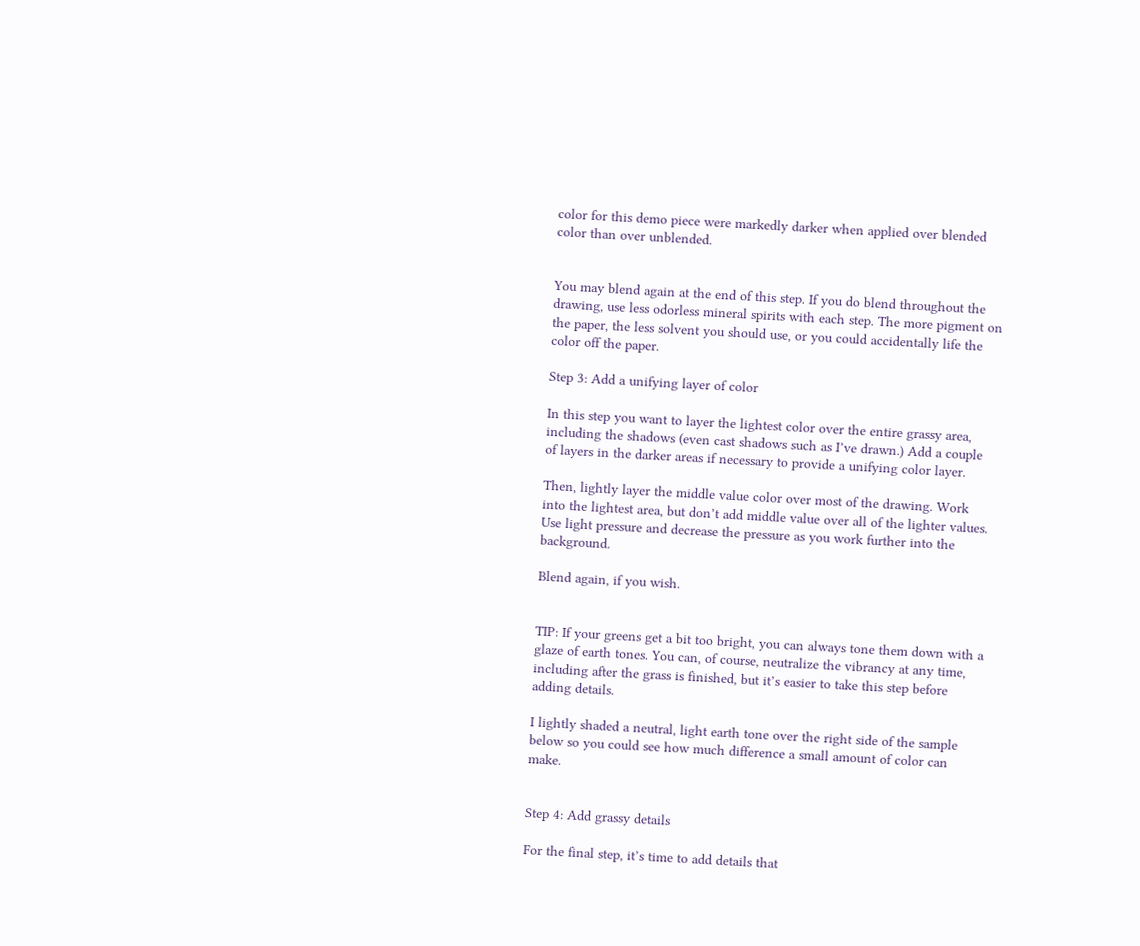color for this demo piece were markedly darker when applied over blended color than over unblended.


You may blend again at the end of this step. If you do blend throughout the drawing, use less odorless mineral spirits with each step. The more pigment on the paper, the less solvent you should use, or you could accidentally life the color off the paper.

Step 3: Add a unifying layer of color

In this step you want to layer the lightest color over the entire grassy area, including the shadows (even cast shadows such as I’ve drawn.) Add a couple of layers in the darker areas if necessary to provide a unifying color layer.

Then, lightly layer the middle value color over most of the drawing. Work into the lightest area, but don’t add middle value over all of the lighter values. Use light pressure and decrease the pressure as you work further into the background.

Blend again, if you wish.


TIP: If your greens get a bit too bright, you can always tone them down with a glaze of earth tones. You can, of course, neutralize the vibrancy at any time, including after the grass is finished, but it’s easier to take this step before adding details.

I lightly shaded a neutral, light earth tone over the right side of the sample below so you could see how much difference a small amount of color can make.


Step 4: Add grassy details

For the final step, it’s time to add details that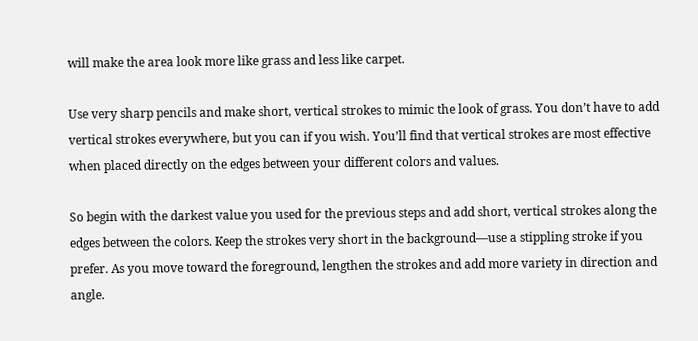will make the area look more like grass and less like carpet.

Use very sharp pencils and make short, vertical strokes to mimic the look of grass. You don’t have to add vertical strokes everywhere, but you can if you wish. You’ll find that vertical strokes are most effective when placed directly on the edges between your different colors and values.

So begin with the darkest value you used for the previous steps and add short, vertical strokes along the edges between the colors. Keep the strokes very short in the background—use a stippling stroke if you prefer. As you move toward the foreground, lengthen the strokes and add more variety in direction and angle.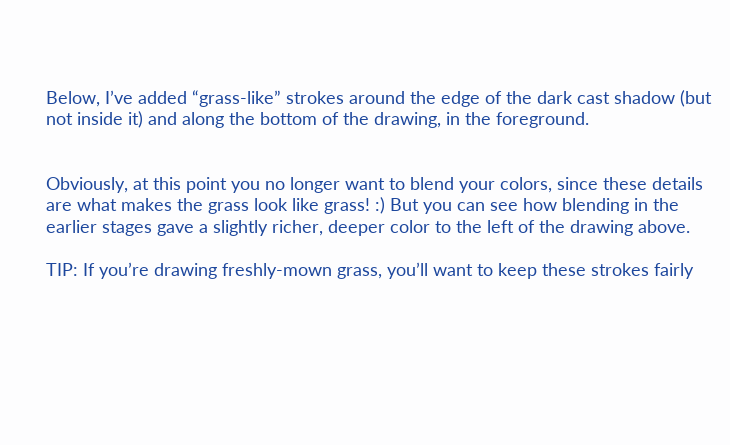Below, I’ve added “grass-like” strokes around the edge of the dark cast shadow (but not inside it) and along the bottom of the drawing, in the foreground.


Obviously, at this point you no longer want to blend your colors, since these details are what makes the grass look like grass! :) But you can see how blending in the earlier stages gave a slightly richer, deeper color to the left of the drawing above.

TIP: If you’re drawing freshly-mown grass, you’ll want to keep these strokes fairly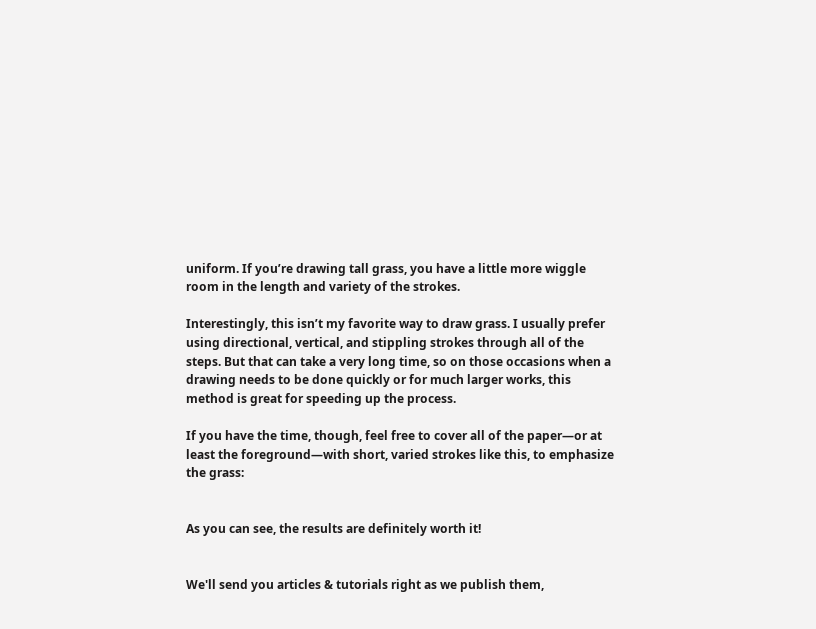uniform. If you’re drawing tall grass, you have a little more wiggle room in the length and variety of the strokes.

Interestingly, this isn’t my favorite way to draw grass. I usually prefer using directional, vertical, and stippling strokes through all of the steps. But that can take a very long time, so on those occasions when a drawing needs to be done quickly or for much larger works, this method is great for speeding up the process.

If you have the time, though, feel free to cover all of the paper—or at least the foreground—with short, varied strokes like this, to emphasize the grass:


As you can see, the results are definitely worth it!


We'll send you articles & tutorials right as we publish them,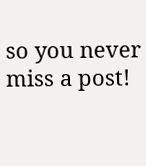so you never miss a post!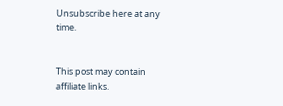Unsubscribe here at any time.


This post may contain affiliate links.